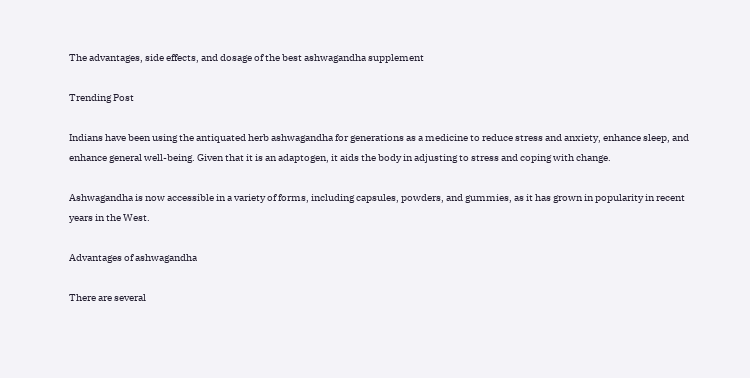The advantages, side effects, and dosage of the best ashwagandha supplement

Trending Post

Indians have been using the antiquated herb ashwagandha for generations as a medicine to reduce stress and anxiety, enhance sleep, and enhance general well-being. Given that it is an adaptogen, it aids the body in adjusting to stress and coping with change.

Ashwagandha is now accessible in a variety of forms, including capsules, powders, and gummies, as it has grown in popularity in recent years in the West.

Advantages of ashwagandha

There are several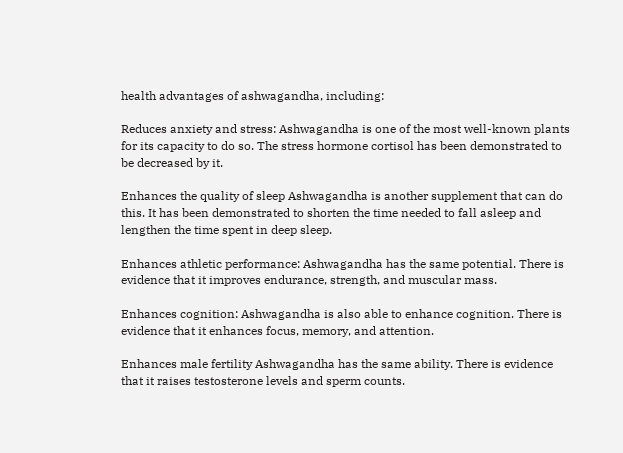health advantages of ashwagandha, including:

Reduces anxiety and stress: Ashwagandha is one of the most well-known plants for its capacity to do so. The stress hormone cortisol has been demonstrated to be decreased by it.

Enhances the quality of sleep Ashwagandha is another supplement that can do this. It has been demonstrated to shorten the time needed to fall asleep and lengthen the time spent in deep sleep.

Enhances athletic performance: Ashwagandha has the same potential. There is evidence that it improves endurance, strength, and muscular mass.

Enhances cognition: Ashwagandha is also able to enhance cognition. There is evidence that it enhances focus, memory, and attention.

Enhances male fertility Ashwagandha has the same ability. There is evidence that it raises testosterone levels and sperm counts.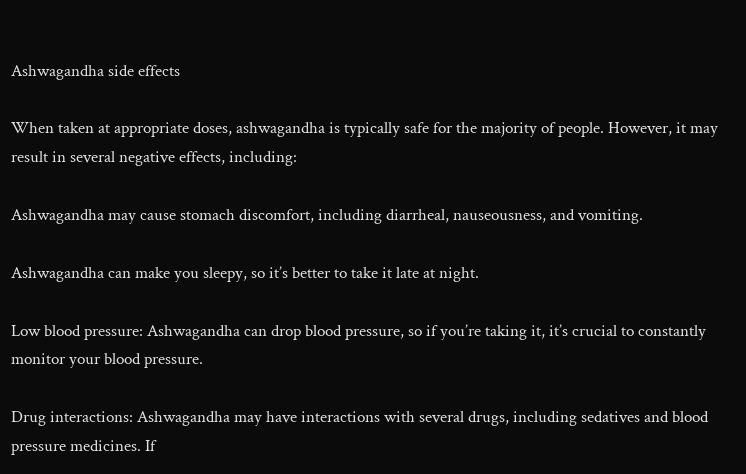Ashwagandha side effects

When taken at appropriate doses, ashwagandha is typically safe for the majority of people. However, it may result in several negative effects, including:

Ashwagandha may cause stomach discomfort, including diarrheal, nauseousness, and vomiting.

Ashwagandha can make you sleepy, so it’s better to take it late at night.

Low blood pressure: Ashwagandha can drop blood pressure, so if you’re taking it, it’s crucial to constantly monitor your blood pressure.

Drug interactions: Ashwagandha may have interactions with several drugs, including sedatives and blood pressure medicines. If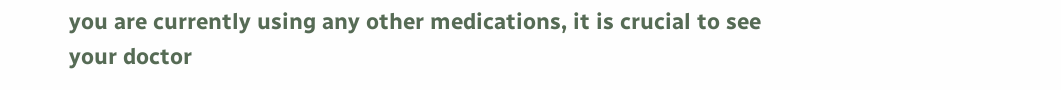you are currently using any other medications, it is crucial to see your doctor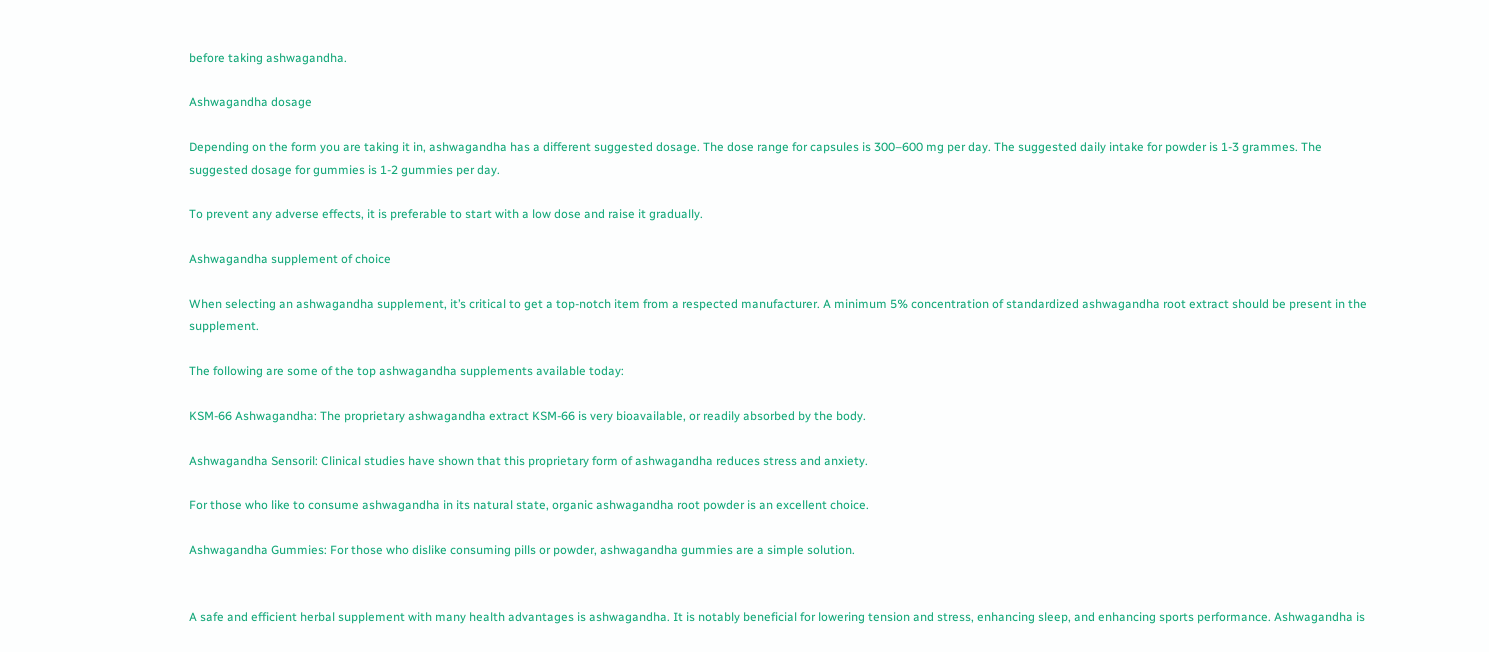before taking ashwagandha.

Ashwagandha dosage

Depending on the form you are taking it in, ashwagandha has a different suggested dosage. The dose range for capsules is 300–600 mg per day. The suggested daily intake for powder is 1-3 grammes. The suggested dosage for gummies is 1-2 gummies per day.

To prevent any adverse effects, it is preferable to start with a low dose and raise it gradually.

Ashwagandha supplement of choice

When selecting an ashwagandha supplement, it’s critical to get a top-notch item from a respected manufacturer. A minimum 5% concentration of standardized ashwagandha root extract should be present in the supplement.

The following are some of the top ashwagandha supplements available today:

KSM-66 Ashwagandha: The proprietary ashwagandha extract KSM-66 is very bioavailable, or readily absorbed by the body.

Ashwagandha Sensoril: Clinical studies have shown that this proprietary form of ashwagandha reduces stress and anxiety.

For those who like to consume ashwagandha in its natural state, organic ashwagandha root powder is an excellent choice.

Ashwagandha Gummies: For those who dislike consuming pills or powder, ashwagandha gummies are a simple solution.


A safe and efficient herbal supplement with many health advantages is ashwagandha. It is notably beneficial for lowering tension and stress, enhancing sleep, and enhancing sports performance. Ashwagandha is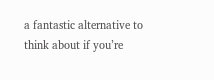a fantastic alternative to think about if you’re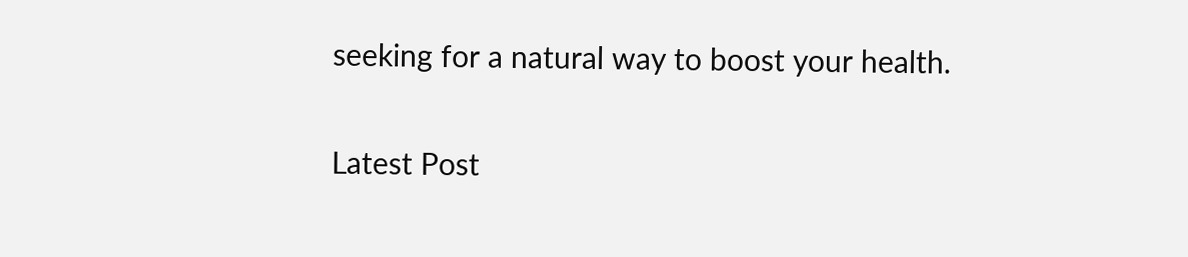seeking for a natural way to boost your health.

Latest Post